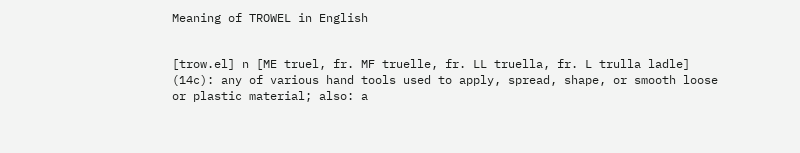Meaning of TROWEL in English


[trow.el] n [ME truel, fr. MF truelle, fr. LL truella, fr. L trulla ladle] (14c): any of various hand tools used to apply, spread, shape, or smooth loose or plastic material; also: a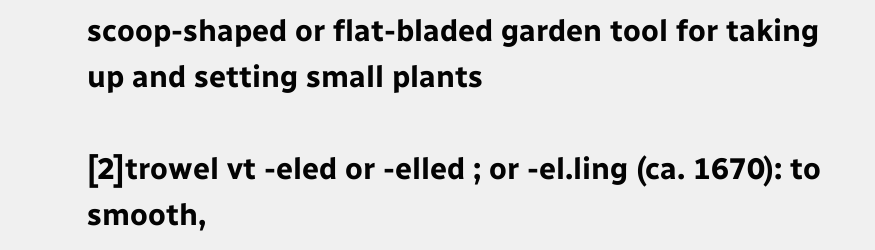scoop-shaped or flat-bladed garden tool for taking up and setting small plants

[2]trowel vt -eled or -elled ; or -el.ling (ca. 1670): to smooth,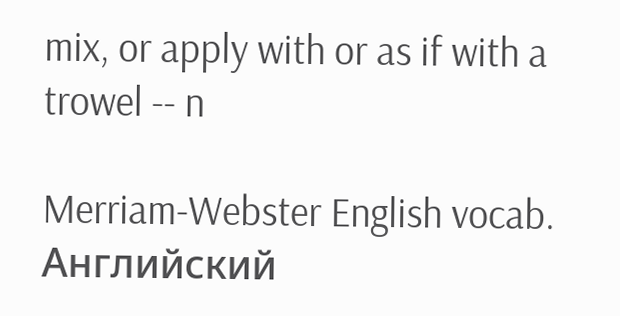mix, or apply with or as if with a trowel -- n

Merriam-Webster English vocab.      Английский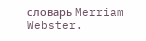словарь Merriam Webster.